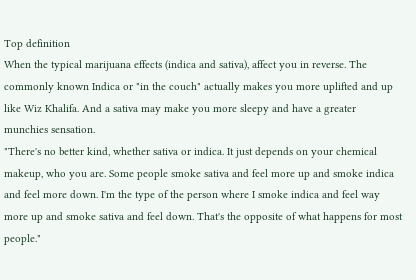Top definition
When the typical marijuana effects (indica and sativa), affect you in reverse. The commonly known Indica or "in the couch" actually makes you more uplifted and up like Wiz Khalifa. And a sativa may make you more sleepy and have a greater munchies sensation.
"There's no better kind, whether sativa or indica. It just depends on your chemical makeup, who you are. Some people smoke sativa and feel more up and smoke indica and feel more down. I'm the type of the person where I smoke indica and feel way more up and smoke sativa and feel down. That's the opposite of what happens for most people."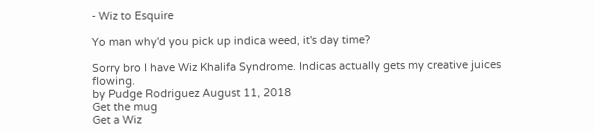- Wiz to Esquire

Yo man why'd you pick up indica weed, it's day time?

Sorry bro I have Wiz Khalifa Syndrome. Indicas actually gets my creative juices flowing.
by Pudge Rodriguez August 11, 2018
Get the mug
Get a Wiz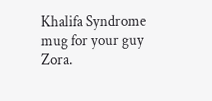Khalifa Syndrome mug for your guy Zora.